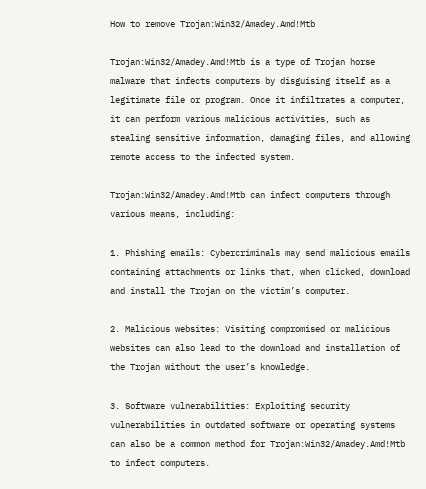How to remove Trojan:Win32/Amadey.Amd!Mtb

Trojan:Win32/Amadey.Amd!Mtb is a type of Trojan horse malware that infects computers by disguising itself as a legitimate file or program. Once it infiltrates a computer, it can perform various malicious activities, such as stealing sensitive information, damaging files, and allowing remote access to the infected system.

Trojan:Win32/Amadey.Amd!Mtb can infect computers through various means, including:

1. Phishing emails: Cybercriminals may send malicious emails containing attachments or links that, when clicked, download and install the Trojan on the victim’s computer.

2. Malicious websites: Visiting compromised or malicious websites can also lead to the download and installation of the Trojan without the user’s knowledge.

3. Software vulnerabilities: Exploiting security vulnerabilities in outdated software or operating systems can also be a common method for Trojan:Win32/Amadey.Amd!Mtb to infect computers.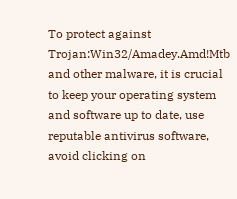To protect against Trojan:Win32/Amadey.Amd!Mtb and other malware, it is crucial to keep your operating system and software up to date, use reputable antivirus software, avoid clicking on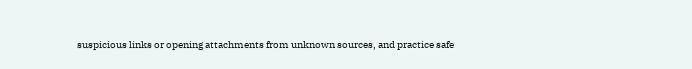suspicious links or opening attachments from unknown sources, and practice safe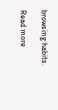browsing habits.

Read more